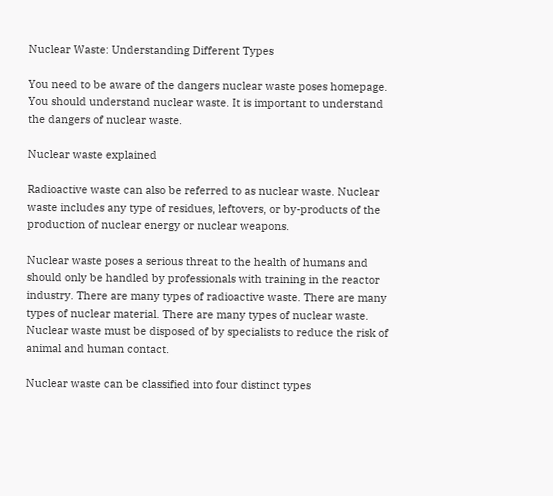Nuclear Waste: Understanding Different Types

You need to be aware of the dangers nuclear waste poses homepage. You should understand nuclear waste. It is important to understand the dangers of nuclear waste.

Nuclear waste explained

Radioactive waste can also be referred to as nuclear waste. Nuclear waste includes any type of residues, leftovers, or by-products of the production of nuclear energy or nuclear weapons.

Nuclear waste poses a serious threat to the health of humans and should only be handled by professionals with training in the reactor industry. There are many types of radioactive waste. There are many types of nuclear material. There are many types of nuclear waste. Nuclear waste must be disposed of by specialists to reduce the risk of animal and human contact.

Nuclear waste can be classified into four distinct types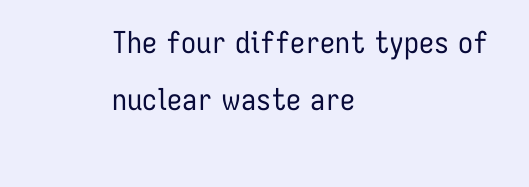The four different types of nuclear waste are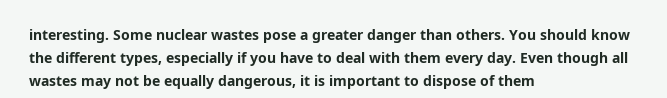interesting. Some nuclear wastes pose a greater danger than others. You should know the different types, especially if you have to deal with them every day. Even though all wastes may not be equally dangerous, it is important to dispose of them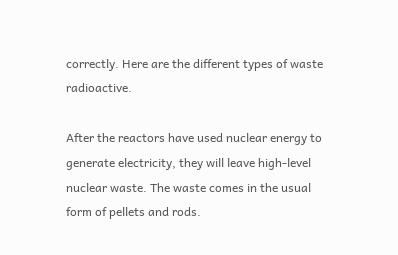correctly. Here are the different types of waste radioactive.

After the reactors have used nuclear energy to generate electricity, they will leave high-level nuclear waste. The waste comes in the usual form of pellets and rods.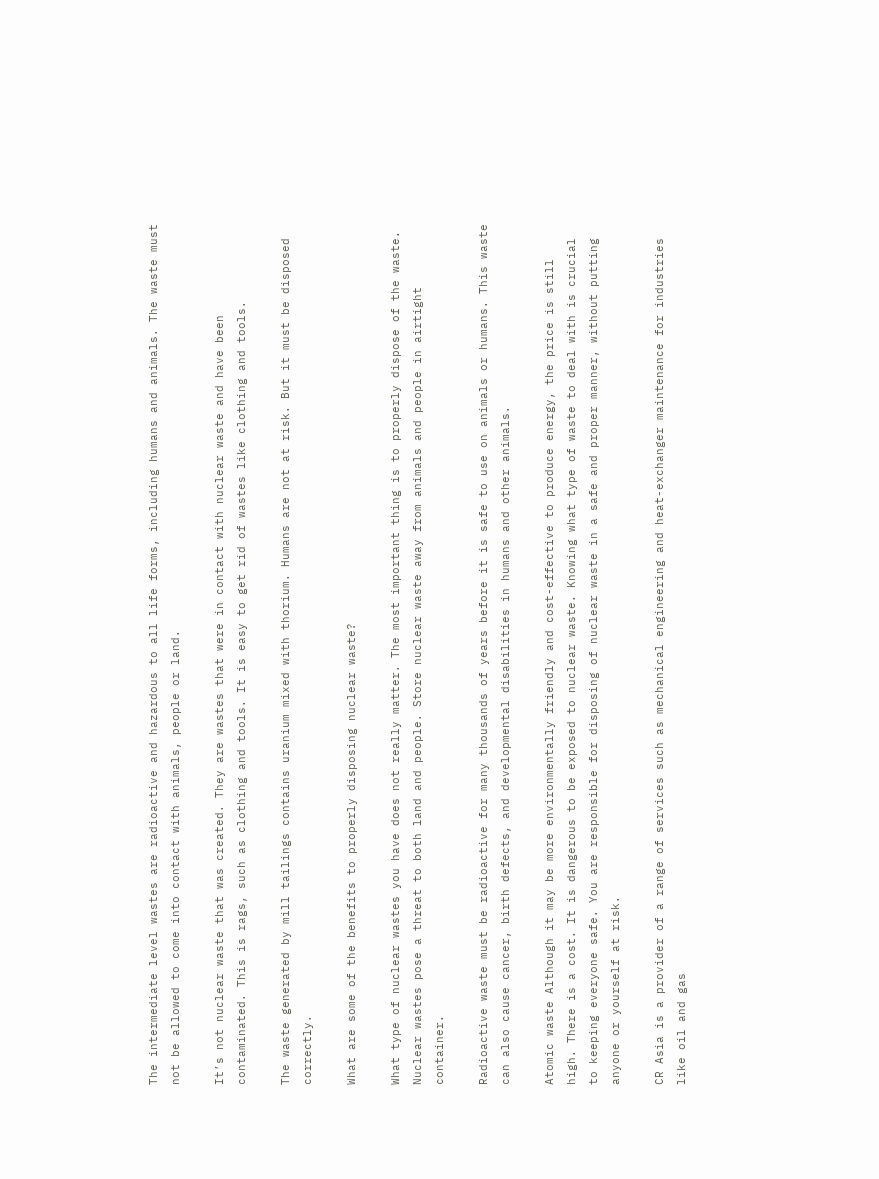The intermediate level wastes are radioactive and hazardous to all life forms, including humans and animals. The waste must not be allowed to come into contact with animals, people or land.

It’s not nuclear waste that was created. They are wastes that were in contact with nuclear waste and have been contaminated. This is rags, such as clothing and tools. It is easy to get rid of wastes like clothing and tools.

The waste generated by mill tailings contains uranium mixed with thorium. Humans are not at risk. But it must be disposed correctly.

What are some of the benefits to properly disposing nuclear waste?

What type of nuclear wastes you have does not really matter. The most important thing is to properly dispose of the waste. Nuclear wastes pose a threat to both land and people. Store nuclear waste away from animals and people in airtight container.

Radioactive waste must be radioactive for many thousands of years before it is safe to use on animals or humans. This waste can also cause cancer, birth defects, and developmental disabilities in humans and other animals.

Atomic waste Although it may be more environmentally friendly and cost-effective to produce energy, the price is still high. There is a cost. It is dangerous to be exposed to nuclear waste. Knowing what type of waste to deal with is crucial to keeping everyone safe. You are responsible for disposing of nuclear waste in a safe and proper manner, without putting anyone or yourself at risk.

CR Asia is a provider of a range of services such as mechanical engineering and heat-exchanger maintenance for industries like oil and gas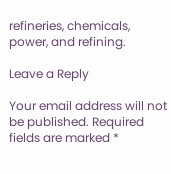refineries, chemicals, power, and refining.

Leave a Reply

Your email address will not be published. Required fields are marked *